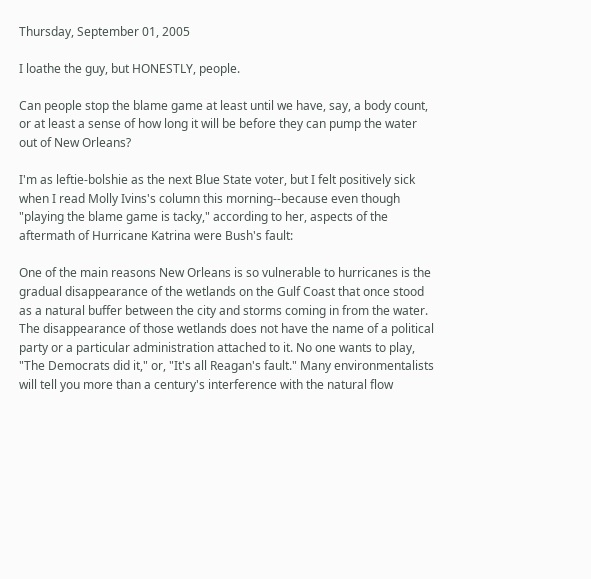Thursday, September 01, 2005

I loathe the guy, but HONESTLY, people.

Can people stop the blame game at least until we have, say, a body count, or at least a sense of how long it will be before they can pump the water out of New Orleans?

I'm as leftie-bolshie as the next Blue State voter, but I felt positively sick when I read Molly Ivins's column this morning--because even though "playing the blame game is tacky," according to her, aspects of the aftermath of Hurricane Katrina were Bush's fault:

One of the main reasons New Orleans is so vulnerable to hurricanes is the gradual disappearance of the wetlands on the Gulf Coast that once stood as a natural buffer between the city and storms coming in from the water. The disappearance of those wetlands does not have the name of a political party or a particular administration attached to it. No one wants to play, "The Democrats did it," or, "It's all Reagan's fault." Many environmentalists will tell you more than a century's interference with the natural flow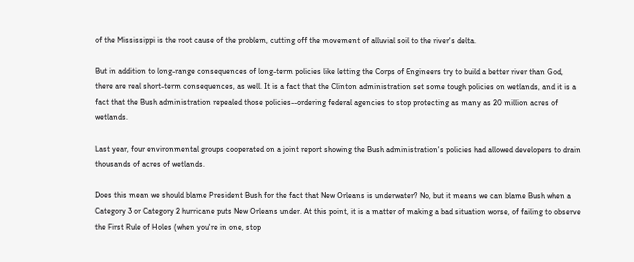of the Mississippi is the root cause of the problem, cutting off the movement of alluvial soil to the river's delta.

But in addition to long-range consequences of long-term policies like letting the Corps of Engineers try to build a better river than God, there are real short-term consequences, as well. It is a fact that the Clinton administration set some tough policies on wetlands, and it is a fact that the Bush administration repealed those policies--ordering federal agencies to stop protecting as many as 20 million acres of wetlands.

Last year, four environmental groups cooperated on a joint report showing the Bush administration's policies had allowed developers to drain thousands of acres of wetlands.

Does this mean we should blame President Bush for the fact that New Orleans is underwater? No, but it means we can blame Bush when a Category 3 or Category 2 hurricane puts New Orleans under. At this point, it is a matter of making a bad situation worse, of failing to observe the First Rule of Holes (when you're in one, stop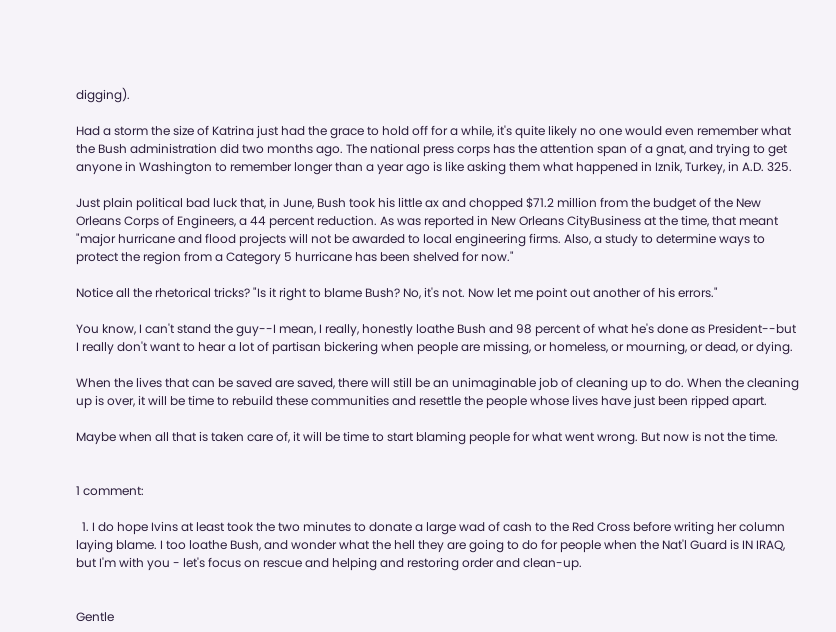digging).

Had a storm the size of Katrina just had the grace to hold off for a while, it's quite likely no one would even remember what the Bush administration did two months ago. The national press corps has the attention span of a gnat, and trying to get anyone in Washington to remember longer than a year ago is like asking them what happened in Iznik, Turkey, in A.D. 325.

Just plain political bad luck that, in June, Bush took his little ax and chopped $71.2 million from the budget of the New Orleans Corps of Engineers, a 44 percent reduction. As was reported in New Orleans CityBusiness at the time, that meant "major hurricane and flood projects will not be awarded to local engineering firms. Also, a study to determine ways to protect the region from a Category 5 hurricane has been shelved for now."

Notice all the rhetorical tricks? "Is it right to blame Bush? No, it's not. Now let me point out another of his errors."

You know, I can't stand the guy--I mean, I really, honestly loathe Bush and 98 percent of what he's done as President--but I really don't want to hear a lot of partisan bickering when people are missing, or homeless, or mourning, or dead, or dying.

When the lives that can be saved are saved, there will still be an unimaginable job of cleaning up to do. When the cleaning up is over, it will be time to rebuild these communities and resettle the people whose lives have just been ripped apart.

Maybe when all that is taken care of, it will be time to start blaming people for what went wrong. But now is not the time.


1 comment:

  1. I do hope Ivins at least took the two minutes to donate a large wad of cash to the Red Cross before writing her column laying blame. I too loathe Bush, and wonder what the hell they are going to do for people when the Nat'l Guard is IN IRAQ, but I'm with you - let's focus on rescue and helping and restoring order and clean-up.


Gentle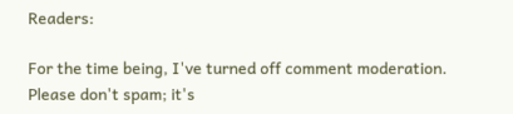Readers:

For the time being, I've turned off comment moderation. Please don't spam; it's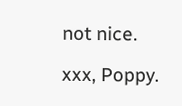not nice.

xxx, Poppy.